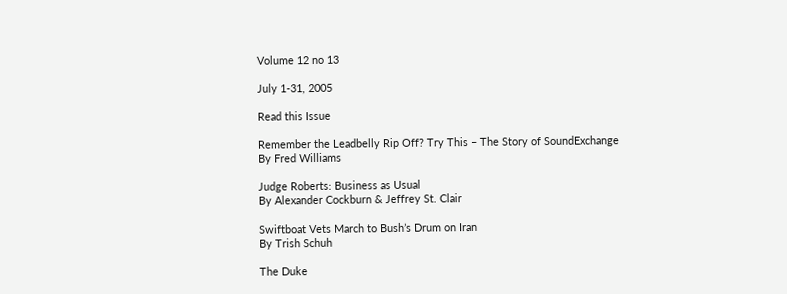Volume 12 no 13

July 1-31, 2005

Read this Issue

Remember the Leadbelly Rip Off? Try This – The Story of SoundExchange
By Fred Williams

Judge Roberts: Business as Usual
By Alexander Cockburn & Jeffrey St. Clair

Swiftboat Vets March to Bush’s Drum on Iran
By Trish Schuh

The Duke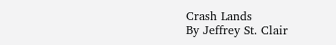Crash Lands
By Jeffrey St. Clair